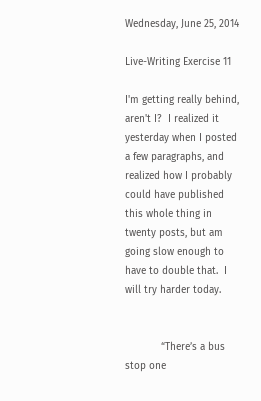Wednesday, June 25, 2014

Live-Writing Exercise 11

I'm getting really behind, aren't I?  I realized it yesterday when I posted a few paragraphs, and realized how I probably could have published this whole thing in twenty posts, but am going slow enough to have to double that.  I will try harder today.


            “There’s a bus stop one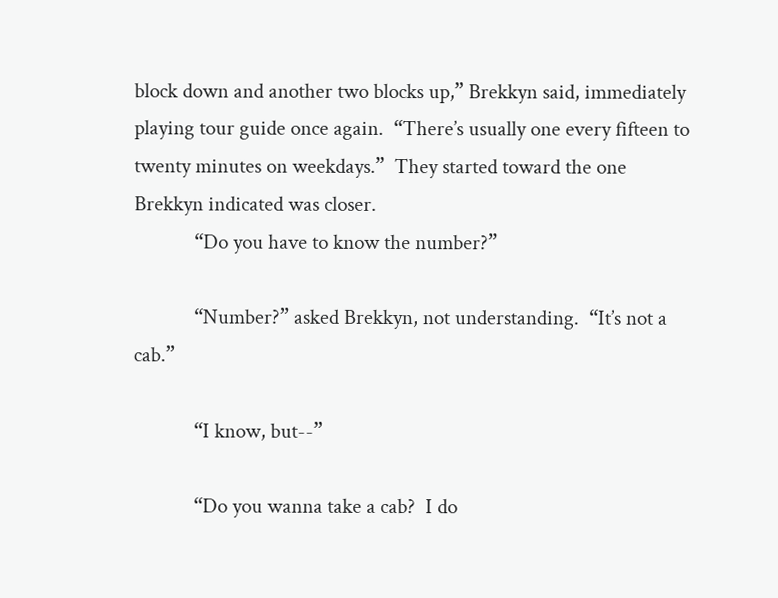block down and another two blocks up,” Brekkyn said, immediately playing tour guide once again.  “There’s usually one every fifteen to twenty minutes on weekdays.”  They started toward the one Brekkyn indicated was closer.
            “Do you have to know the number?”

            “Number?” asked Brekkyn, not understanding.  “It’s not a cab.”

            “I know, but--”

            “Do you wanna take a cab?  I do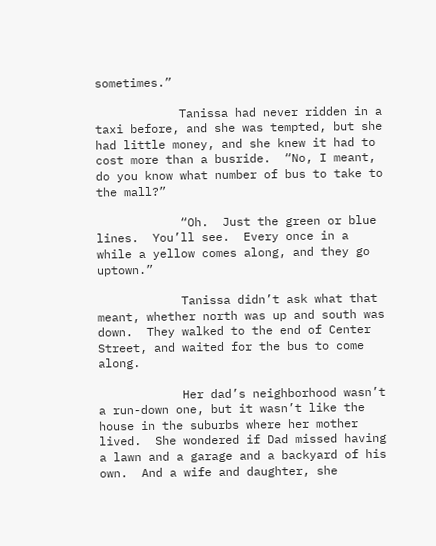sometimes.”

            Tanissa had never ridden in a taxi before, and she was tempted, but she had little money, and she knew it had to cost more than a busride.  “No, I meant, do you know what number of bus to take to the mall?”

            “Oh.  Just the green or blue lines.  You’ll see.  Every once in a while a yellow comes along, and they go uptown.”

            Tanissa didn’t ask what that meant, whether north was up and south was down.  They walked to the end of Center Street, and waited for the bus to come along.

            Her dad’s neighborhood wasn’t a run-down one, but it wasn’t like the house in the suburbs where her mother lived.  She wondered if Dad missed having a lawn and a garage and a backyard of his own.  And a wife and daughter, she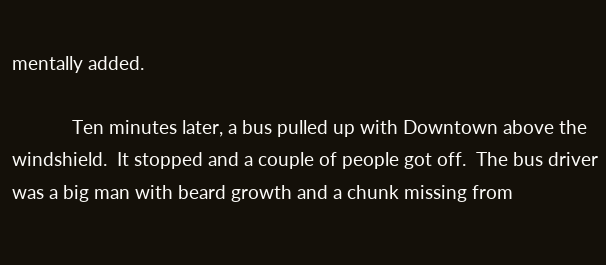mentally added.

            Ten minutes later, a bus pulled up with Downtown above the windshield.  It stopped and a couple of people got off.  The bus driver was a big man with beard growth and a chunk missing from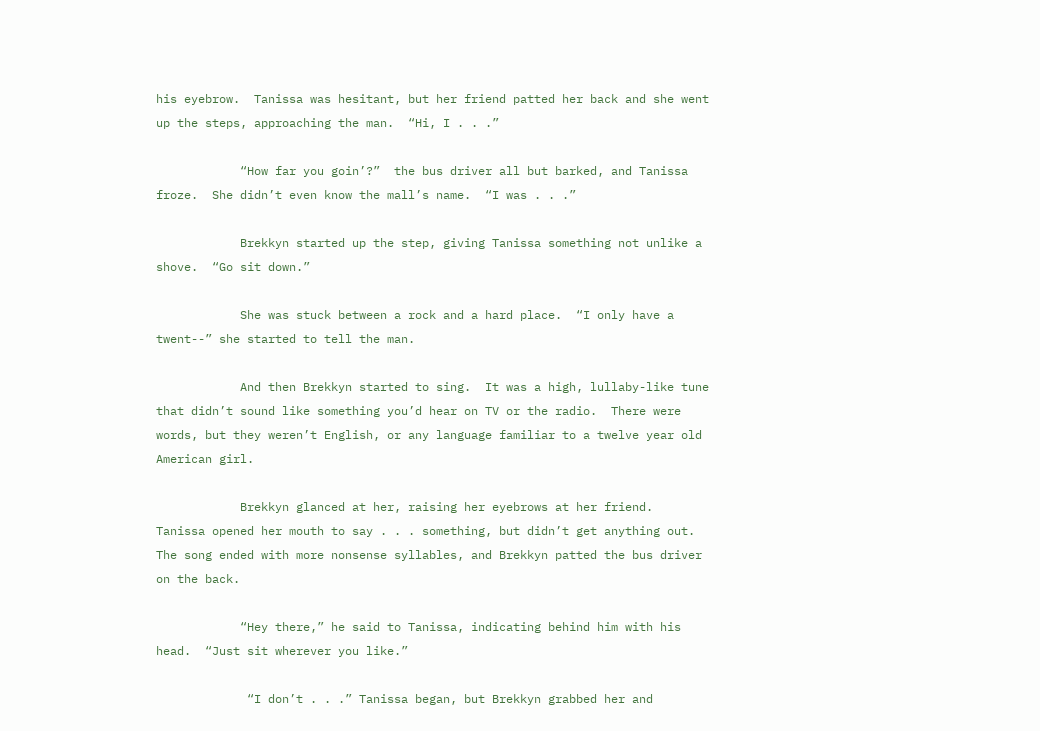his eyebrow.  Tanissa was hesitant, but her friend patted her back and she went up the steps, approaching the man.  “Hi, I . . .”

            “How far you goin’?”  the bus driver all but barked, and Tanissa froze.  She didn’t even know the mall’s name.  “I was . . .”

            Brekkyn started up the step, giving Tanissa something not unlike a shove.  “Go sit down.”

            She was stuck between a rock and a hard place.  “I only have a twent--” she started to tell the man.

            And then Brekkyn started to sing.  It was a high, lullaby-like tune that didn’t sound like something you’d hear on TV or the radio.  There were words, but they weren’t English, or any language familiar to a twelve year old American girl.

            Brekkyn glanced at her, raising her eyebrows at her friend.  Tanissa opened her mouth to say . . . something, but didn’t get anything out.  The song ended with more nonsense syllables, and Brekkyn patted the bus driver on the back.

            “Hey there,” he said to Tanissa, indicating behind him with his head.  “Just sit wherever you like.”

             “I don’t . . .” Tanissa began, but Brekkyn grabbed her and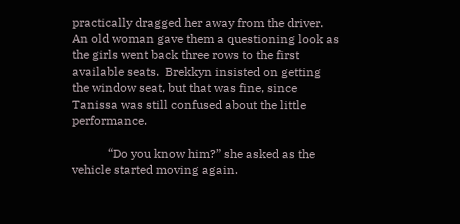practically dragged her away from the driver.  An old woman gave them a questioning look as the girls went back three rows to the first available seats.  Brekkyn insisted on getting the window seat, but that was fine, since Tanissa was still confused about the little performance.

            “Do you know him?” she asked as the vehicle started moving again.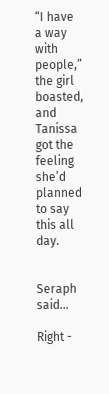“I have a way with people,” the girl boasted, and Tanissa got the feeling she’d planned to say this all day.


Seraph said...

Right -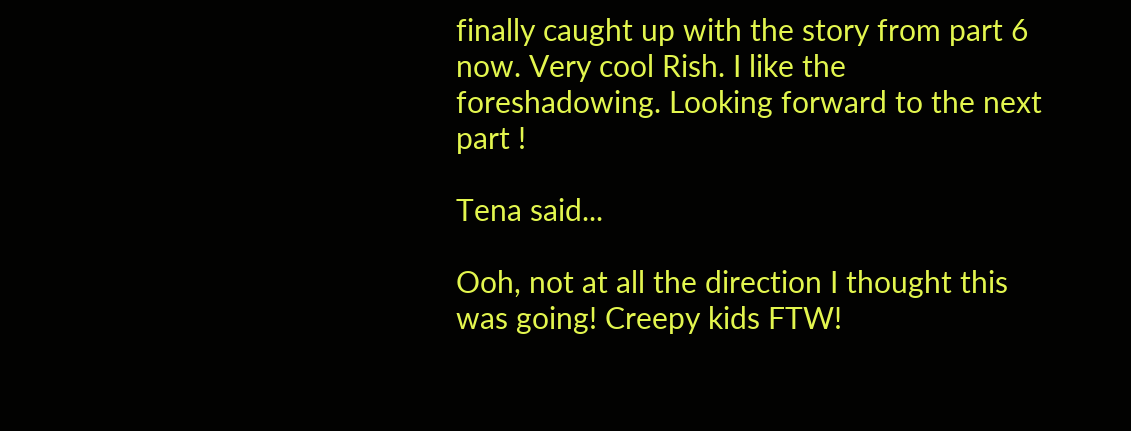finally caught up with the story from part 6 now. Very cool Rish. I like the foreshadowing. Looking forward to the next part !

Tena said...

Ooh, not at all the direction I thought this was going! Creepy kids FTW!